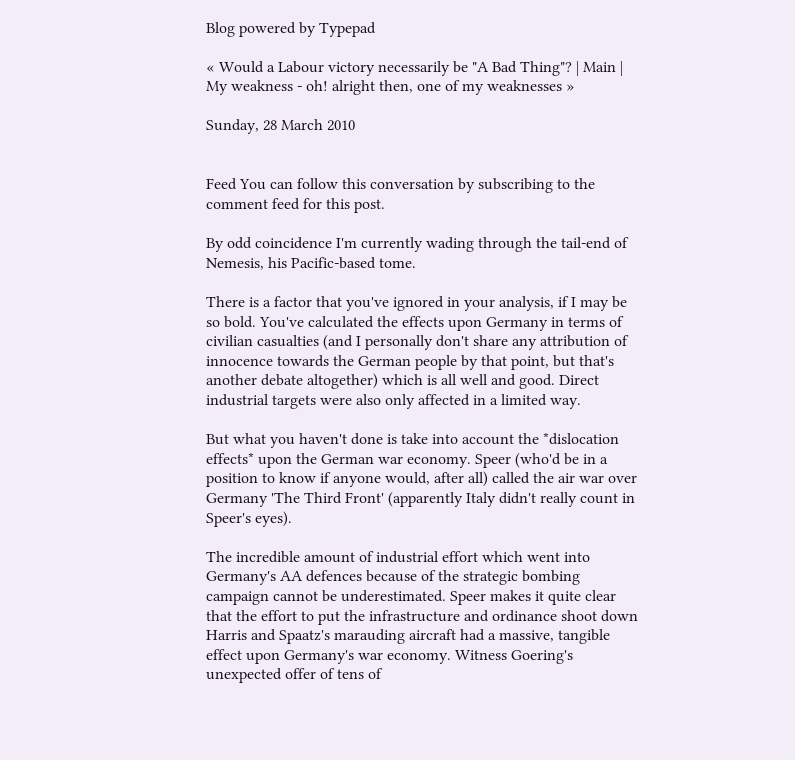Blog powered by Typepad

« Would a Labour victory necessarily be "A Bad Thing"? | Main | My weakness - oh! alright then, one of my weaknesses »

Sunday, 28 March 2010


Feed You can follow this conversation by subscribing to the comment feed for this post.

By odd coincidence I'm currently wading through the tail-end of Nemesis, his Pacific-based tome.

There is a factor that you've ignored in your analysis, if I may be so bold. You've calculated the effects upon Germany in terms of civilian casualties (and I personally don't share any attribution of innocence towards the German people by that point, but that's another debate altogether) which is all well and good. Direct industrial targets were also only affected in a limited way.

But what you haven't done is take into account the *dislocation effects* upon the German war economy. Speer (who'd be in a position to know if anyone would, after all) called the air war over Germany 'The Third Front' (apparently Italy didn't really count in Speer's eyes).

The incredible amount of industrial effort which went into Germany's AA defences because of the strategic bombing campaign cannot be underestimated. Speer makes it quite clear that the effort to put the infrastructure and ordinance shoot down Harris and Spaatz's marauding aircraft had a massive, tangible effect upon Germany's war economy. Witness Goering's unexpected offer of tens of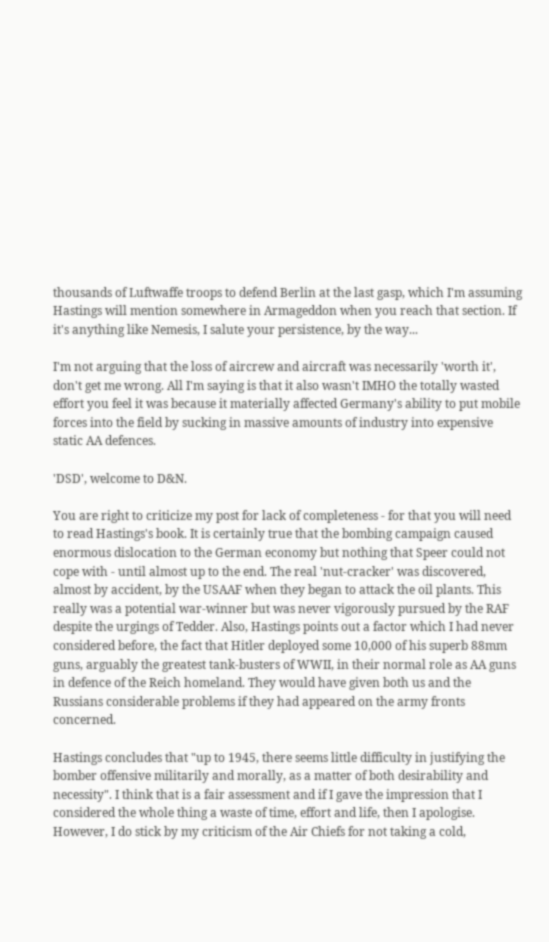thousands of Luftwaffe troops to defend Berlin at the last gasp, which I'm assuming Hastings will mention somewhere in Armageddon when you reach that section. If it's anything like Nemesis, I salute your persistence, by the way...

I'm not arguing that the loss of aircrew and aircraft was necessarily 'worth it', don't get me wrong. All I'm saying is that it also wasn't IMHO the totally wasted effort you feel it was because it materially affected Germany's ability to put mobile forces into the field by sucking in massive amounts of industry into expensive static AA defences.

'DSD', welcome to D&N.

You are right to criticize my post for lack of completeness - for that you will need to read Hastings's book. It is certainly true that the bombing campaign caused enormous dislocation to the German economy but nothing that Speer could not cope with - until almost up to the end. The real 'nut-cracker' was discovered, almost by accident, by the USAAF when they began to attack the oil plants. This really was a potential war-winner but was never vigorously pursued by the RAF despite the urgings of Tedder. Also, Hastings points out a factor which I had never considered before, the fact that Hitler deployed some 10,000 of his superb 88mm guns, arguably the greatest tank-busters of WWII, in their normal role as AA guns in defence of the Reich homeland. They would have given both us and the Russians considerable problems if they had appeared on the army fronts concerned.

Hastings concludes that "up to 1945, there seems little difficulty in justifying the bomber offensive militarily and morally, as a matter of both desirability and necessity". I think that is a fair assessment and if I gave the impression that I considered the whole thing a waste of time, effort and life, then I apologise. However, I do stick by my criticism of the Air Chiefs for not taking a cold,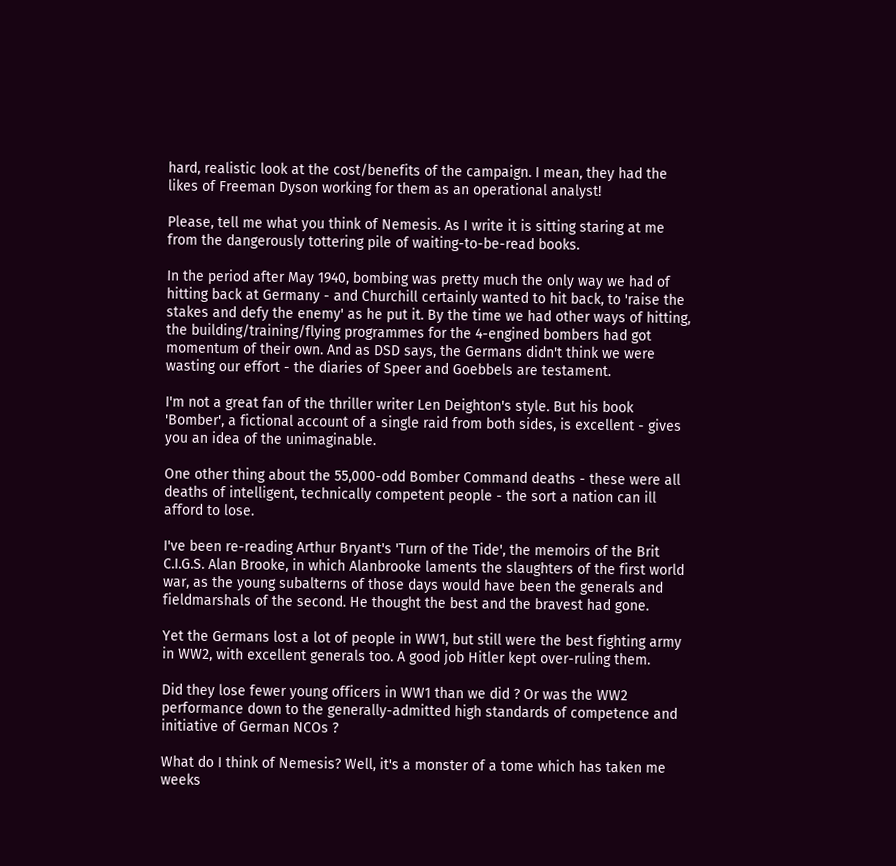hard, realistic look at the cost/benefits of the campaign. I mean, they had the likes of Freeman Dyson working for them as an operational analyst!

Please, tell me what you think of Nemesis. As I write it is sitting staring at me from the dangerously tottering pile of waiting-to-be-read books.

In the period after May 1940, bombing was pretty much the only way we had of hitting back at Germany - and Churchill certainly wanted to hit back, to 'raise the stakes and defy the enemy' as he put it. By the time we had other ways of hitting, the building/training/flying programmes for the 4-engined bombers had got momentum of their own. And as DSD says, the Germans didn't think we were wasting our effort - the diaries of Speer and Goebbels are testament.

I'm not a great fan of the thriller writer Len Deighton's style. But his book 'Bomber', a fictional account of a single raid from both sides, is excellent - gives you an idea of the unimaginable.

One other thing about the 55,000-odd Bomber Command deaths - these were all deaths of intelligent, technically competent people - the sort a nation can ill afford to lose.

I've been re-reading Arthur Bryant's 'Turn of the Tide', the memoirs of the Brit C.I.G.S. Alan Brooke, in which Alanbrooke laments the slaughters of the first world war, as the young subalterns of those days would have been the generals and fieldmarshals of the second. He thought the best and the bravest had gone.

Yet the Germans lost a lot of people in WW1, but still were the best fighting army in WW2, with excellent generals too. A good job Hitler kept over-ruling them.

Did they lose fewer young officers in WW1 than we did ? Or was the WW2 performance down to the generally-admitted high standards of competence and initiative of German NCOs ?

What do I think of Nemesis? Well, it's a monster of a tome which has taken me weeks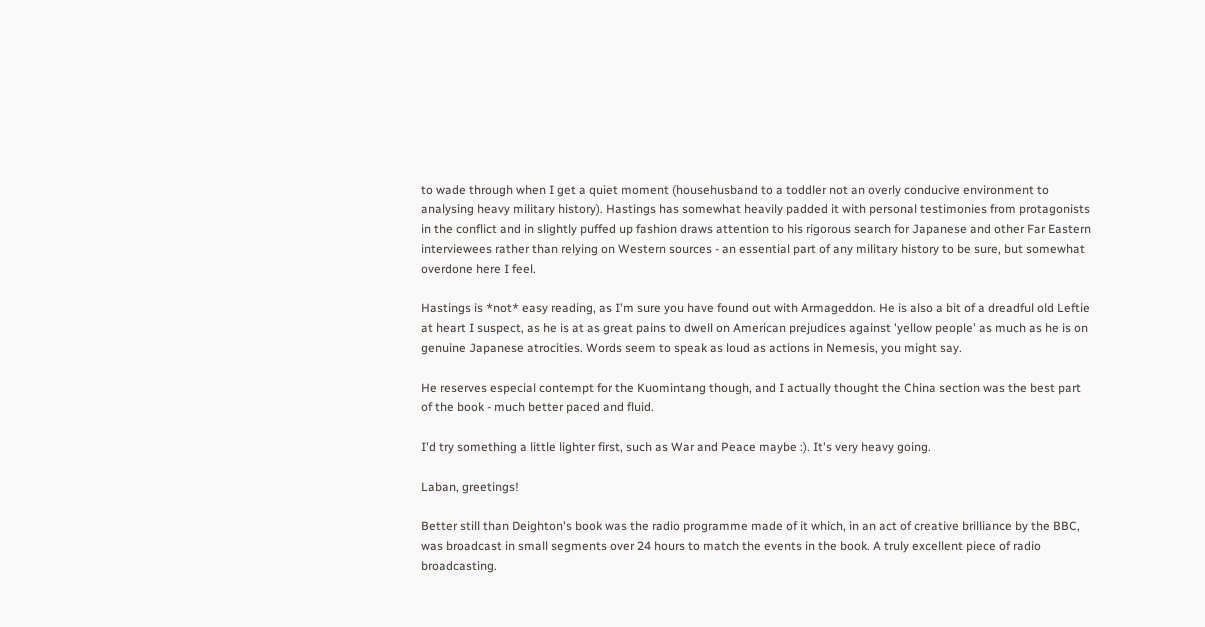to wade through when I get a quiet moment (househusband to a toddler not an overly conducive environment to analysing heavy military history). Hastings has somewhat heavily padded it with personal testimonies from protagonists in the conflict and in slightly puffed up fashion draws attention to his rigorous search for Japanese and other Far Eastern interviewees rather than relying on Western sources - an essential part of any military history to be sure, but somewhat overdone here I feel.

Hastings is *not* easy reading, as I'm sure you have found out with Armageddon. He is also a bit of a dreadful old Leftie at heart I suspect, as he is at as great pains to dwell on American prejudices against 'yellow people' as much as he is on genuine Japanese atrocities. Words seem to speak as loud as actions in Nemesis, you might say.

He reserves especial contempt for the Kuomintang though, and I actually thought the China section was the best part of the book - much better paced and fluid.

I'd try something a little lighter first, such as War and Peace maybe :). It's very heavy going.

Laban, greetings!

Better still than Deighton's book was the radio programme made of it which, in an act of creative brilliance by the BBC, was broadcast in small segments over 24 hours to match the events in the book. A truly excellent piece of radio broadcasting.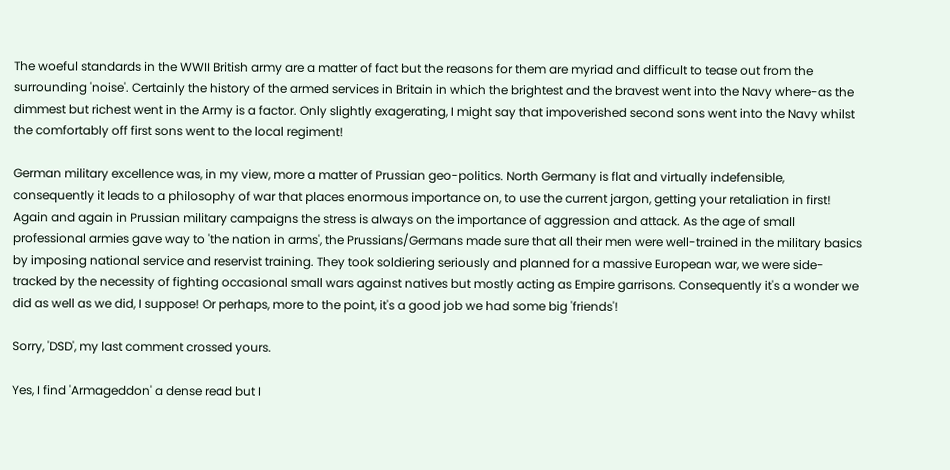The woeful standards in the WWII British army are a matter of fact but the reasons for them are myriad and difficult to tease out from the surrounding 'noise'. Certainly the history of the armed services in Britain in which the brightest and the bravest went into the Navy where-as the dimmest but richest went in the Army is a factor. Only slightly exagerating, I might say that impoverished second sons went into the Navy whilst the comfortably off first sons went to the local regiment!

German military excellence was, in my view, more a matter of Prussian geo-politics. North Germany is flat and virtually indefensible, consequently it leads to a philosophy of war that places enormous importance on, to use the current jargon, getting your retaliation in first! Again and again in Prussian military campaigns the stress is always on the importance of aggression and attack. As the age of small professional armies gave way to 'the nation in arms', the Prussians/Germans made sure that all their men were well-trained in the military basics by imposing national service and reservist training. They took soldiering seriously and planned for a massive European war, we were side-tracked by the necessity of fighting occasional small wars against natives but mostly acting as Empire garrisons. Consequently it's a wonder we did as well as we did, I suppose! Or perhaps, more to the point, it's a good job we had some big 'friends'!

Sorry, 'DSD', my last comment crossed yours.

Yes, I find 'Armageddon' a dense read but I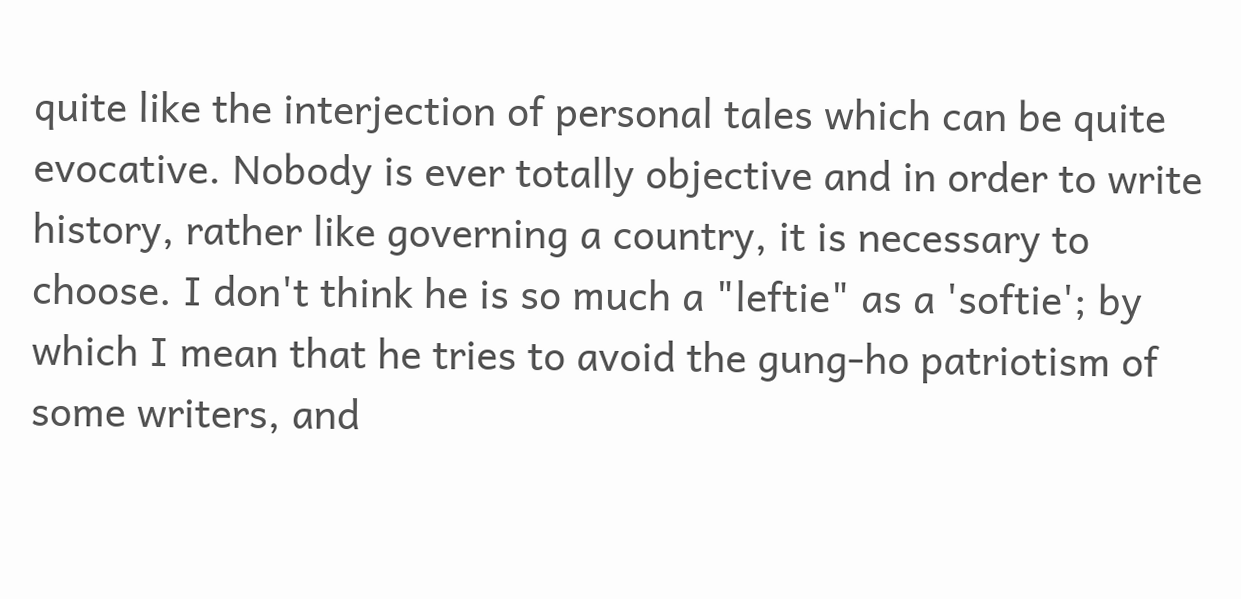quite like the interjection of personal tales which can be quite evocative. Nobody is ever totally objective and in order to write history, rather like governing a country, it is necessary to choose. I don't think he is so much a "leftie" as a 'softie'; by which I mean that he tries to avoid the gung-ho patriotism of some writers, and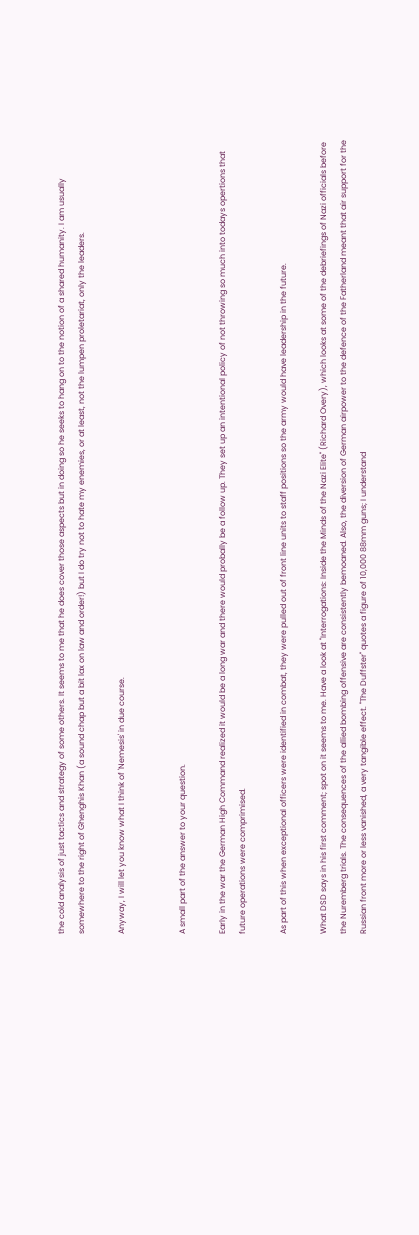the cold analysis of just tactics and strategy of some others. It seems to me that he does cover those aspects but in doing so he seeks to hang on to the notion of a shared humanity. I am usually somewhere to the right of Ghenghis Khan (a sound chap but a bit lax on law and order!) but I do try not to hate my enemies, or at least, not the lumpen proletariat, only the leaders.

Anyway, I will let you know what I think of 'Nemesis' in due course.


A small part of the answer to your question.

Early in the war the German High Command realized it would be a long war and there would probally be a follow up. They set up an intentional policy of not throwing so much into todays opertions that future operations were comprimised.

As part of this when exceptional officers were identified in combat, they were pulled out of front line units to staff positions so the army would have leadership in the future.

What DSD says in his first comment; spot on it seems to me. Have a look at "Interrogations: Inside the Minds of the Nazi Elite" (Richard Overy), which looks at some of the debriefings of Nazi officials before the Nuremberg trials. The consequences of the allied bombing offensive are consistently bemoaned. Also, the diversion of German airpower to the defence of the Fatherland meant that air support for the Russian front more or less vanished, a very tangible effect. "The Duffster" quotes a figure of 10,000 88mm guns; I understand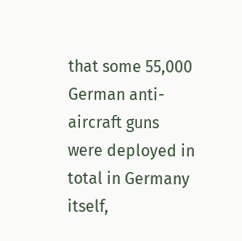that some 55,000 German anti-aircraft guns were deployed in total in Germany itself,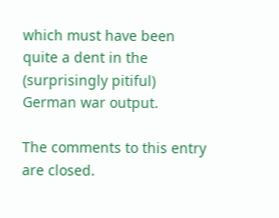which must have been quite a dent in the (surprisingly pitiful) German war output.

The comments to this entry are closed.